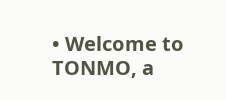• Welcome to TONMO, a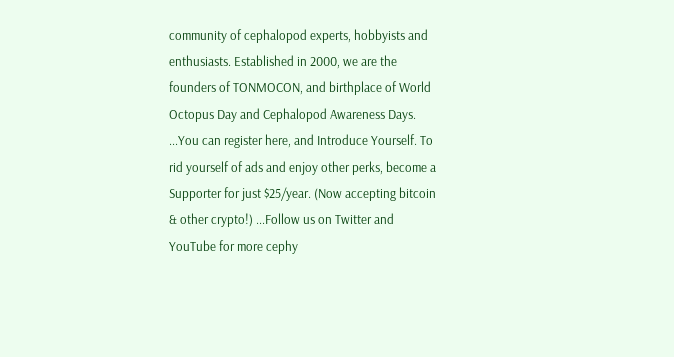community of cephalopod experts, hobbyists and enthusiasts. Established in 2000, we are the founders of TONMOCON, and birthplace of World Octopus Day and Cephalopod Awareness Days. ...You can register here, and Introduce Yourself. To rid yourself of ads and enjoy other perks, become a Supporter for just $25/year. (Now accepting bitcoin & other crypto!) ...Follow us on Twitter and YouTube for more cephy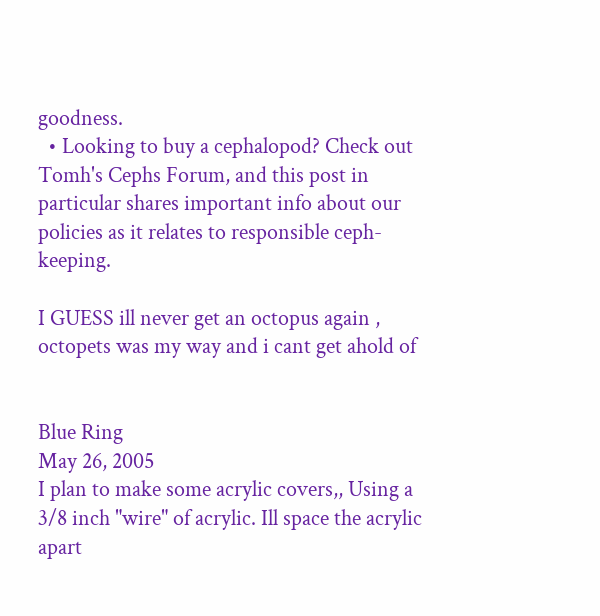goodness.
  • Looking to buy a cephalopod? Check out Tomh's Cephs Forum, and this post in particular shares important info about our policies as it relates to responsible ceph-keeping.

I GUESS ill never get an octopus again , octopets was my way and i cant get ahold of


Blue Ring
May 26, 2005
I plan to make some acrylic covers,, Using a 3/8 inch "wire" of acrylic. Ill space the acrylic apart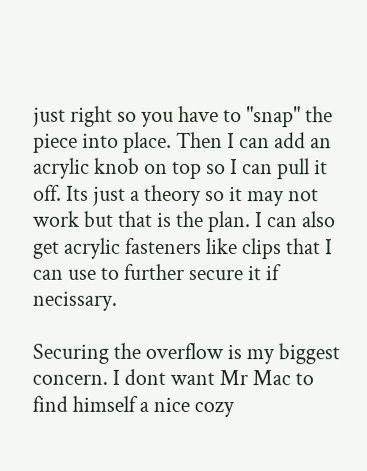just right so you have to "snap" the piece into place. Then I can add an acrylic knob on top so I can pull it off. Its just a theory so it may not work but that is the plan. I can also get acrylic fasteners like clips that I can use to further secure it if necissary.

Securing the overflow is my biggest concern. I dont want Mr Mac to find himself a nice cozy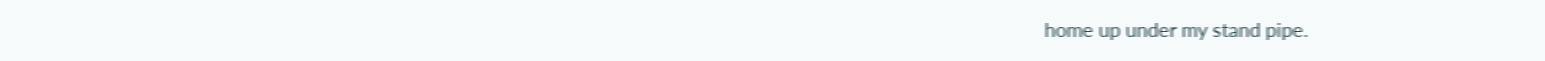home up under my stand pipe.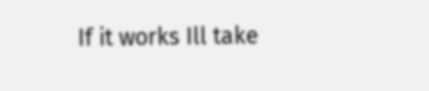If it works Ill take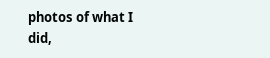photos of what I did,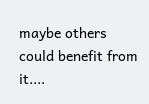maybe others could benefit from it....